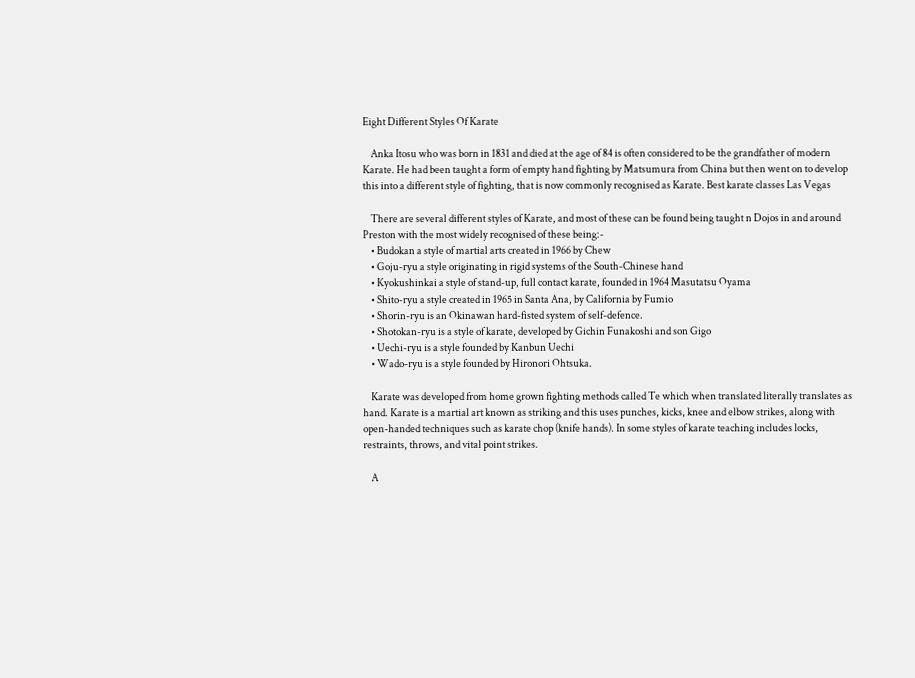Eight Different Styles Of Karate

    Anka Itosu who was born in 1831 and died at the age of 84 is often considered to be the grandfather of modern Karate. He had been taught a form of empty hand fighting by Matsumura from China but then went on to develop this into a different style of fighting, that is now commonly recognised as Karate. Best karate classes Las Vegas

    There are several different styles of Karate, and most of these can be found being taught n Dojos in and around Preston with the most widely recognised of these being:-
    • Budokan a style of martial arts created in 1966 by Chew
    • Goju-ryu a style originating in rigid systems of the South-Chinese hand
    • Kyokushinkai a style of stand-up, full contact karate, founded in 1964 Masutatsu Oyama
    • Shito-ryu a style created in 1965 in Santa Ana, by California by Fumio
    • Shorin-ryu is an Okinawan hard-fisted system of self-defence.
    • Shotokan-ryu is a style of karate, developed by Gichin Funakoshi and son Gigo
    • Uechi-ryu is a style founded by Kanbun Uechi
    • Wado-ryu is a style founded by Hironori Ohtsuka.

    Karate was developed from home grown fighting methods called Te which when translated literally translates as hand. Karate is a martial art known as striking and this uses punches, kicks, knee and elbow strikes, along with open-handed techniques such as karate chop (knife hands). In some styles of karate teaching includes locks, restraints, throws, and vital point strikes.

    A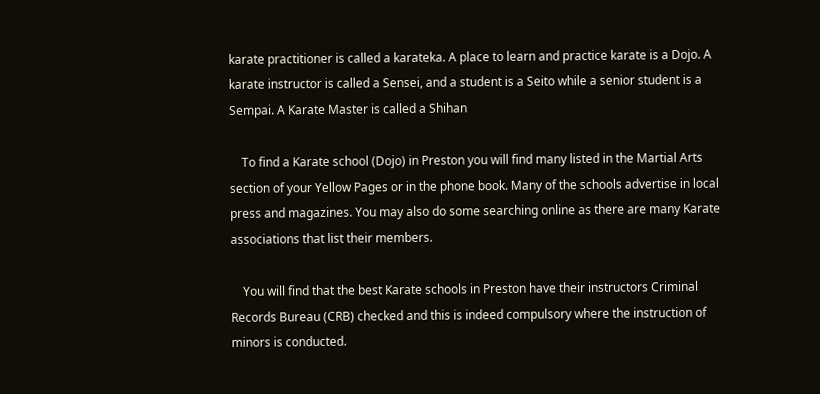karate practitioner is called a karateka. A place to learn and practice karate is a Dojo. A karate instructor is called a Sensei, and a student is a Seito while a senior student is a Sempai. A Karate Master is called a Shihan

    To find a Karate school (Dojo) in Preston you will find many listed in the Martial Arts section of your Yellow Pages or in the phone book. Many of the schools advertise in local press and magazines. You may also do some searching online as there are many Karate associations that list their members.

    You will find that the best Karate schools in Preston have their instructors Criminal Records Bureau (CRB) checked and this is indeed compulsory where the instruction of minors is conducted.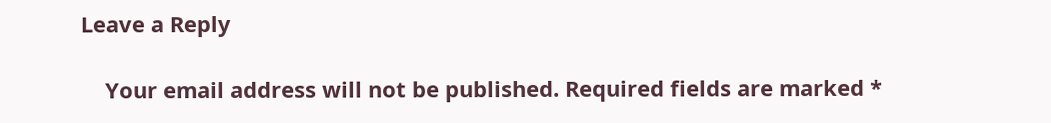Leave a Reply

    Your email address will not be published. Required fields are marked *